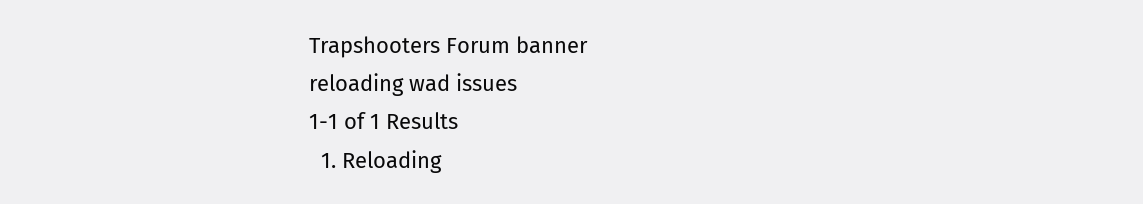Trapshooters Forum banner
reloading wad issues
1-1 of 1 Results
  1. Reloading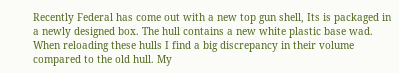Recently Federal has come out with a new top gun shell, Its is packaged in a newly designed box. The hull contains a new white plastic base wad. When reloading these hulls I find a big discrepancy in their volume compared to the old hull. My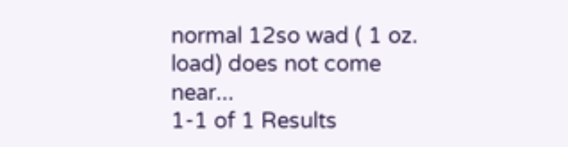normal 12so wad ( 1 oz. load) does not come near...
1-1 of 1 Results